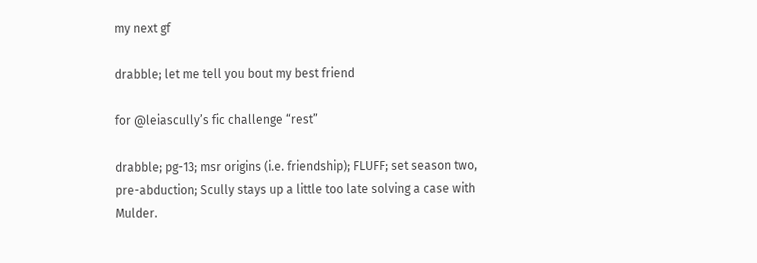my next gf

drabble; let me tell you bout my best friend

for @leiascully’s fic challenge “rest”

drabble; pg-13; msr origins (i.e. friendship); FLUFF; set season two, pre-abduction; Scully stays up a little too late solving a case with Mulder.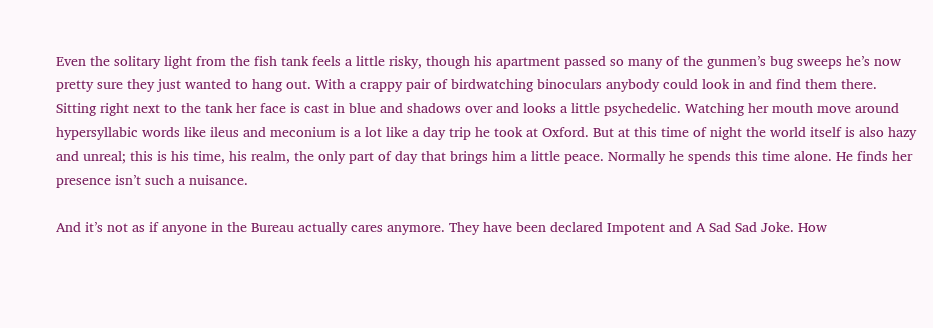Even the solitary light from the fish tank feels a little risky, though his apartment passed so many of the gunmen’s bug sweeps he’s now pretty sure they just wanted to hang out. With a crappy pair of birdwatching binoculars anybody could look in and find them there. Sitting right next to the tank her face is cast in blue and shadows over and looks a little psychedelic. Watching her mouth move around hypersyllabic words like ileus and meconium is a lot like a day trip he took at Oxford. But at this time of night the world itself is also hazy and unreal; this is his time, his realm, the only part of day that brings him a little peace. Normally he spends this time alone. He finds her presence isn’t such a nuisance.

And it’s not as if anyone in the Bureau actually cares anymore. They have been declared Impotent and A Sad Sad Joke. How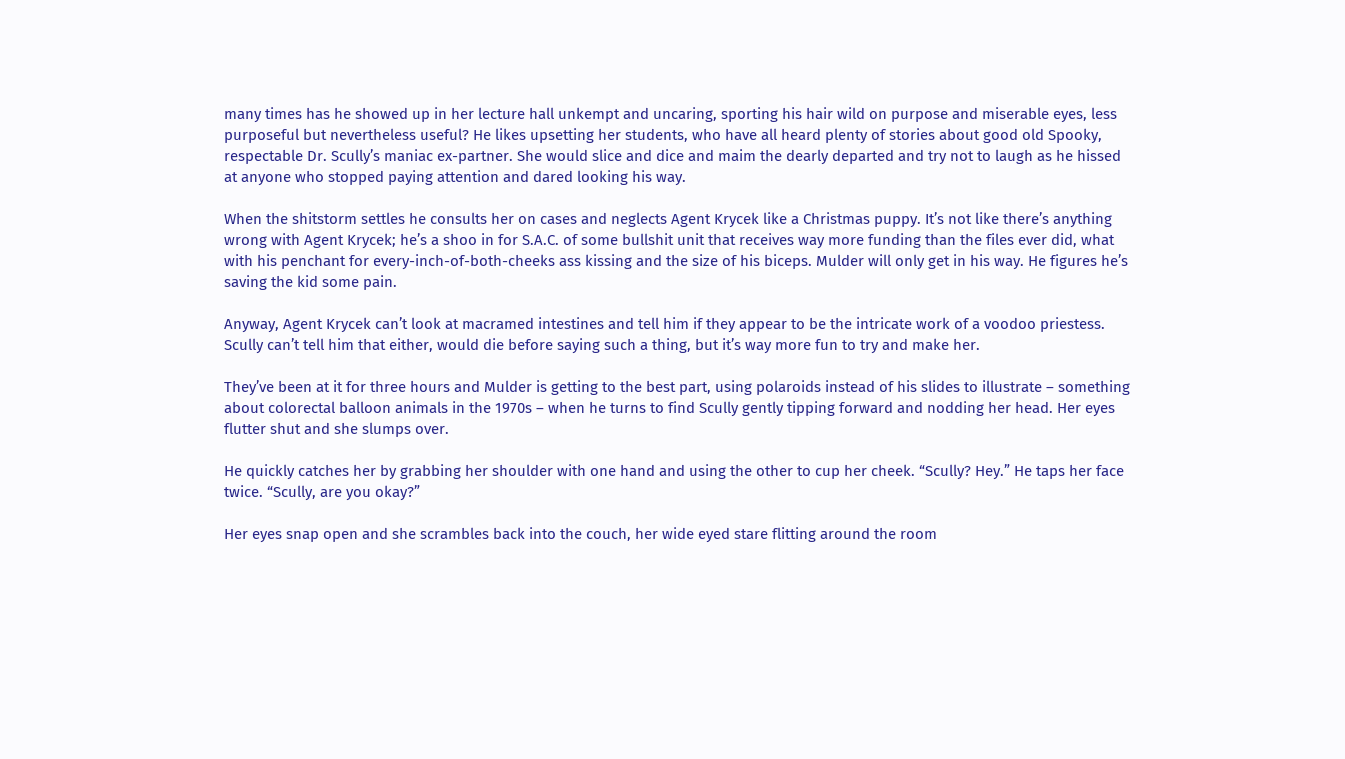many times has he showed up in her lecture hall unkempt and uncaring, sporting his hair wild on purpose and miserable eyes, less purposeful but nevertheless useful? He likes upsetting her students, who have all heard plenty of stories about good old Spooky, respectable Dr. Scully’s maniac ex-partner. She would slice and dice and maim the dearly departed and try not to laugh as he hissed at anyone who stopped paying attention and dared looking his way.

When the shitstorm settles he consults her on cases and neglects Agent Krycek like a Christmas puppy. It’s not like there’s anything wrong with Agent Krycek; he’s a shoo in for S.A.C. of some bullshit unit that receives way more funding than the files ever did, what with his penchant for every-inch-of-both-cheeks ass kissing and the size of his biceps. Mulder will only get in his way. He figures he’s saving the kid some pain.

Anyway, Agent Krycek can’t look at macramed intestines and tell him if they appear to be the intricate work of a voodoo priestess. Scully can’t tell him that either, would die before saying such a thing, but it’s way more fun to try and make her.

They’ve been at it for three hours and Mulder is getting to the best part, using polaroids instead of his slides to illustrate – something about colorectal balloon animals in the 1970s – when he turns to find Scully gently tipping forward and nodding her head. Her eyes flutter shut and she slumps over.

He quickly catches her by grabbing her shoulder with one hand and using the other to cup her cheek. “Scully? Hey.” He taps her face twice. “Scully, are you okay?”

Her eyes snap open and she scrambles back into the couch, her wide eyed stare flitting around the room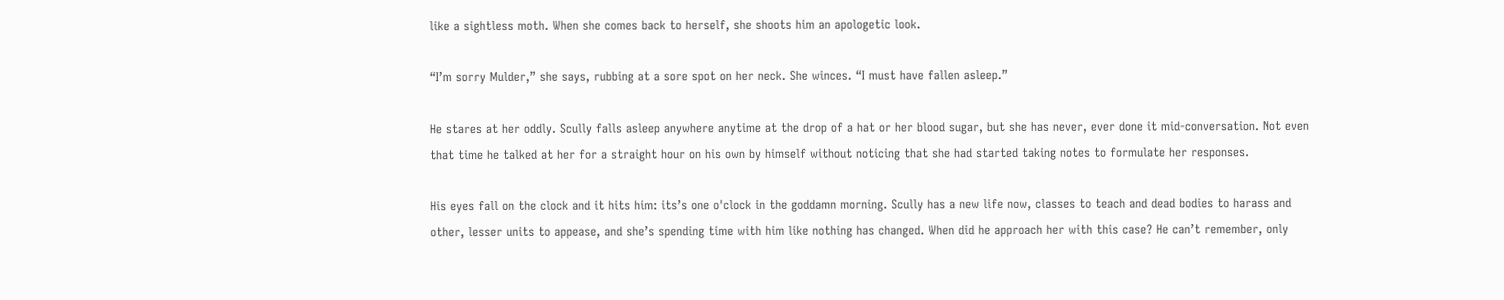like a sightless moth. When she comes back to herself, she shoots him an apologetic look.

“I’m sorry Mulder,” she says, rubbing at a sore spot on her neck. She winces. “I must have fallen asleep.”

He stares at her oddly. Scully falls asleep anywhere anytime at the drop of a hat or her blood sugar, but she has never, ever done it mid-conversation. Not even that time he talked at her for a straight hour on his own by himself without noticing that she had started taking notes to formulate her responses.

His eyes fall on the clock and it hits him: its’s one o'clock in the goddamn morning. Scully has a new life now, classes to teach and dead bodies to harass and other, lesser units to appease, and she’s spending time with him like nothing has changed. When did he approach her with this case? He can’t remember, only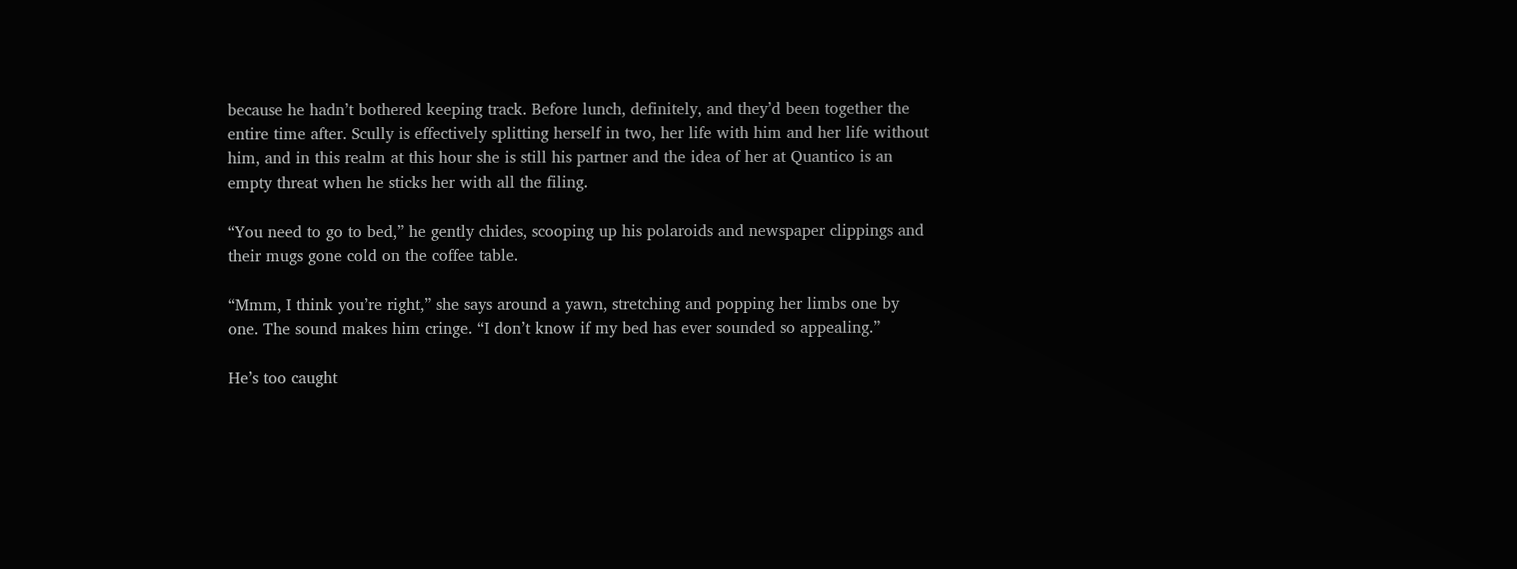because he hadn’t bothered keeping track. Before lunch, definitely, and they’d been together the entire time after. Scully is effectively splitting herself in two, her life with him and her life without him, and in this realm at this hour she is still his partner and the idea of her at Quantico is an empty threat when he sticks her with all the filing.

“You need to go to bed,” he gently chides, scooping up his polaroids and newspaper clippings and their mugs gone cold on the coffee table.

“Mmm, I think you’re right,” she says around a yawn, stretching and popping her limbs one by one. The sound makes him cringe. “I don’t know if my bed has ever sounded so appealing.”

He’s too caught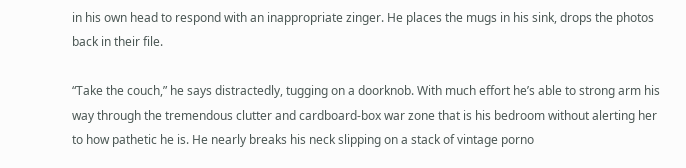in his own head to respond with an inappropriate zinger. He places the mugs in his sink, drops the photos back in their file.

“Take the couch,” he says distractedly, tugging on a doorknob. With much effort he’s able to strong arm his way through the tremendous clutter and cardboard-box war zone that is his bedroom without alerting her to how pathetic he is. He nearly breaks his neck slipping on a stack of vintage porno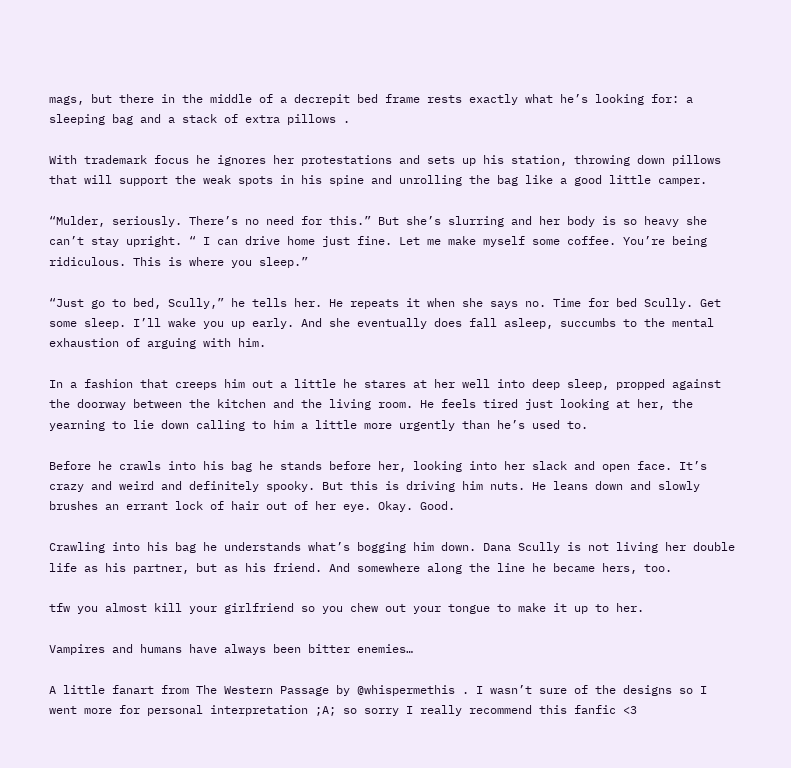mags, but there in the middle of a decrepit bed frame rests exactly what he’s looking for: a sleeping bag and a stack of extra pillows .

With trademark focus he ignores her protestations and sets up his station, throwing down pillows that will support the weak spots in his spine and unrolling the bag like a good little camper.

“Mulder, seriously. There’s no need for this.” But she’s slurring and her body is so heavy she can’t stay upright. “ I can drive home just fine. Let me make myself some coffee. You’re being ridiculous. This is where you sleep.”

“Just go to bed, Scully,” he tells her. He repeats it when she says no. Time for bed Scully. Get some sleep. I’ll wake you up early. And she eventually does fall asleep, succumbs to the mental exhaustion of arguing with him.

In a fashion that creeps him out a little he stares at her well into deep sleep, propped against the doorway between the kitchen and the living room. He feels tired just looking at her, the yearning to lie down calling to him a little more urgently than he’s used to.

Before he crawls into his bag he stands before her, looking into her slack and open face. It’s crazy and weird and definitely spooky. But this is driving him nuts. He leans down and slowly brushes an errant lock of hair out of her eye. Okay. Good.

Crawling into his bag he understands what’s bogging him down. Dana Scully is not living her double life as his partner, but as his friend. And somewhere along the line he became hers, too.

tfw you almost kill your girlfriend so you chew out your tongue to make it up to her.

Vampires and humans have always been bitter enemies…

A little fanart from The Western Passage by @whispermethis . I wasn’t sure of the designs so I went more for personal interpretation ;A; so sorry I really recommend this fanfic <3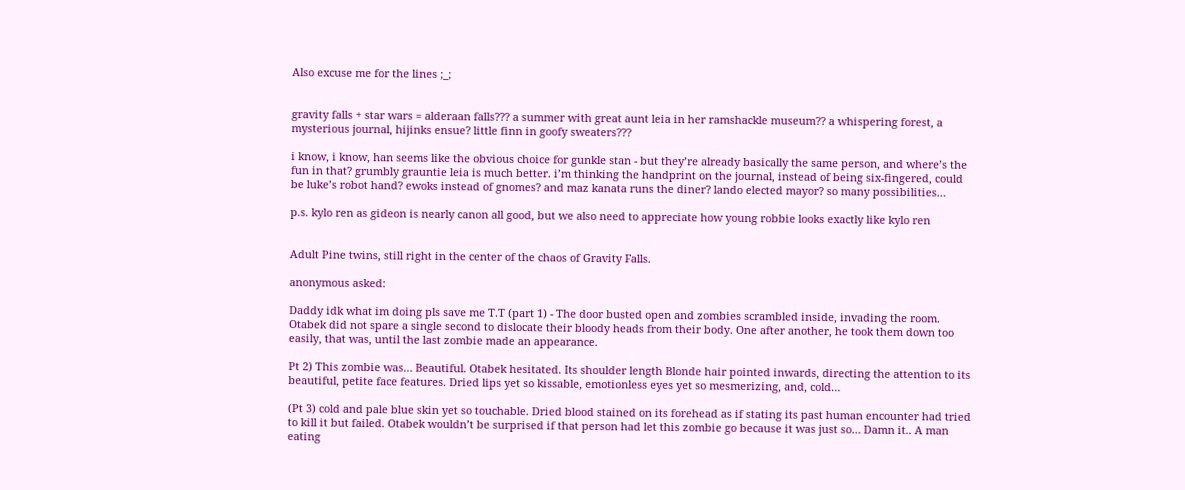Also excuse me for the lines ;_;


gravity falls + star wars = alderaan falls??? a summer with great aunt leia in her ramshackle museum?? a whispering forest, a mysterious journal, hijinks ensue? little finn in goofy sweaters???

i know, i know, han seems like the obvious choice for gunkle stan - but they’re already basically the same person, and where’s the fun in that? grumbly grauntie leia is much better. i’m thinking the handprint on the journal, instead of being six-fingered, could be luke’s robot hand? ewoks instead of gnomes? and maz kanata runs the diner? lando elected mayor? so many possibilities…

p.s. kylo ren as gideon is nearly canon all good, but we also need to appreciate how young robbie looks exactly like kylo ren


Adult Pine twins, still right in the center of the chaos of Gravity Falls.

anonymous asked:

Daddy idk what im doing pls save me T.T (part 1) - The door busted open and zombies scrambled inside, invading the room. Otabek did not spare a single second to dislocate their bloody heads from their body. One after another, he took them down too easily, that was, until the last zombie made an appearance.

Pt 2) This zombie was… Beautiful. Otabek hesitated. Its shoulder length Blonde hair pointed inwards, directing the attention to its beautiful, petite face features. Dried lips yet so kissable, emotionless eyes yet so mesmerizing, and, cold…

(Pt 3) cold and pale blue skin yet so touchable. Dried blood stained on its forehead as if stating its past human encounter had tried to kill it but failed. Otabek wouldn’t be surprised if that person had let this zombie go because it was just so… Damn it.. A man eating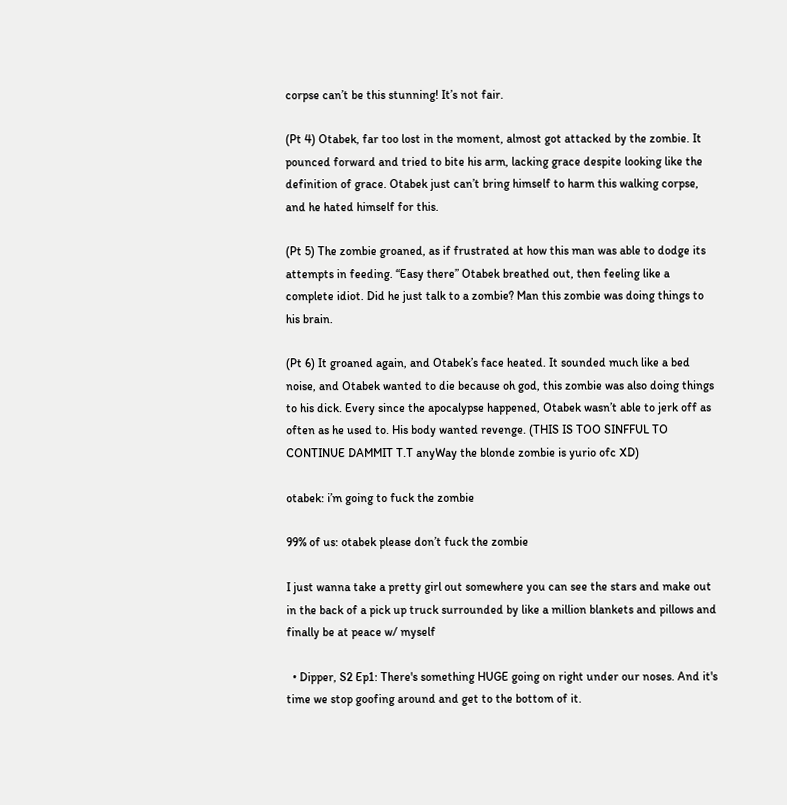corpse can’t be this stunning! It’s not fair.

(Pt 4) Otabek, far too lost in the moment, almost got attacked by the zombie. It pounced forward and tried to bite his arm, lacking grace despite looking like the definition of grace. Otabek just can’t bring himself to harm this walking corpse, and he hated himself for this.

(Pt 5) The zombie groaned, as if frustrated at how this man was able to dodge its attempts in feeding. “Easy there” Otabek breathed out, then feeling like a complete idiot. Did he just talk to a zombie? Man this zombie was doing things to his brain.

(Pt 6) It groaned again, and Otabek’s face heated. It sounded much like a bed noise, and Otabek wanted to die because oh god, this zombie was also doing things to his dick. Every since the apocalypse happened, Otabek wasn’t able to jerk off as often as he used to. His body wanted revenge. (THIS IS TOO SINFFUL TO CONTINUE DAMMIT T.T anyWay the blonde zombie is yurio ofc XD)

otabek: i’m going to fuck the zombie

99% of us: otabek please don’t fuck the zombie

I just wanna take a pretty girl out somewhere you can see the stars and make out in the back of a pick up truck surrounded by like a million blankets and pillows and finally be at peace w/ myself

  • Dipper, S2 Ep1: There's something HUGE going on right under our noses. And it's time we stop goofing around and get to the bottom of it.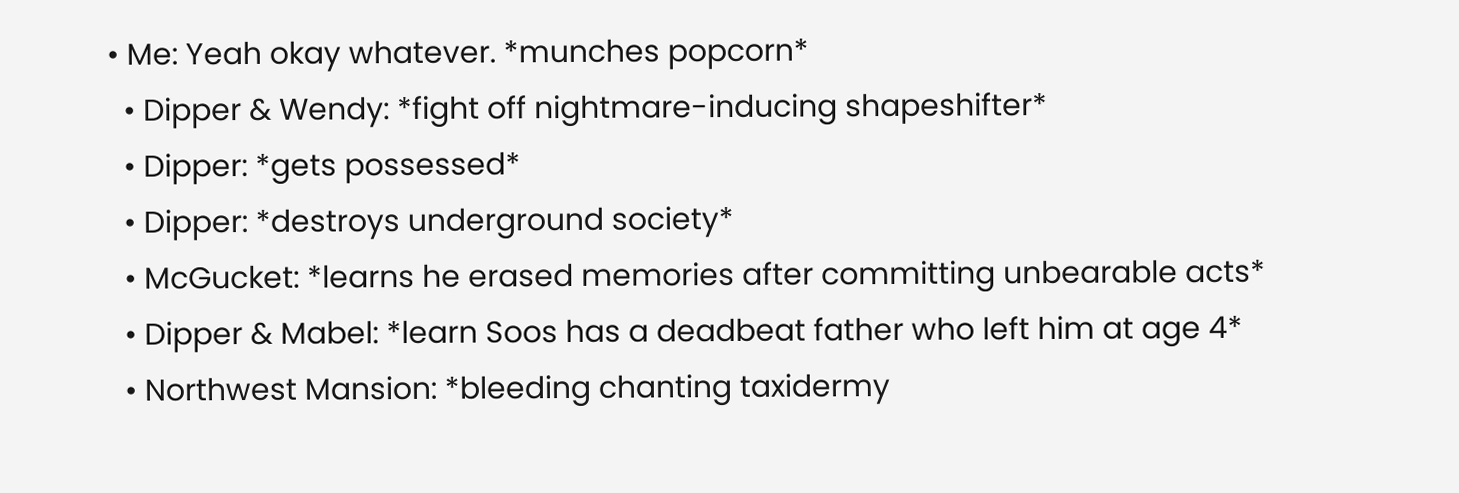• Me: Yeah okay whatever. *munches popcorn*
  • Dipper & Wendy: *fight off nightmare-inducing shapeshifter*
  • Dipper: *gets possessed*
  • Dipper: *destroys underground society*
  • McGucket: *learns he erased memories after committing unbearable acts*
  • Dipper & Mabel: *learn Soos has a deadbeat father who left him at age 4*
  • Northwest Mansion: *bleeding chanting taxidermy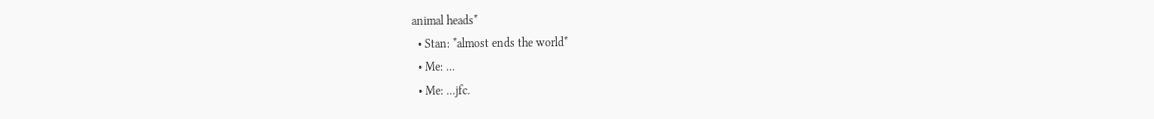animal heads*
  • Stan: *almost ends the world*
  • Me: ...
  • Me: ...jfc.